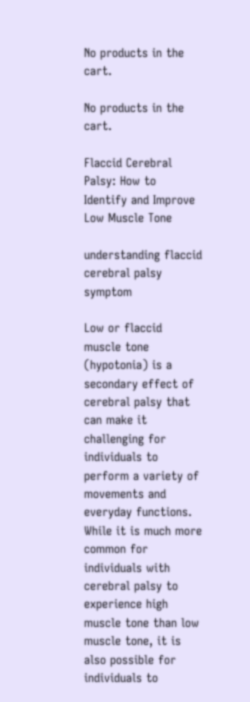No products in the cart.

No products in the cart.

Flaccid Cerebral Palsy: How to Identify and Improve Low Muscle Tone

understanding flaccid cerebral palsy symptom

Low or flaccid muscle tone (hypotonia) is a secondary effect of cerebral palsy that can make it challenging for individuals to perform a variety of movements and everyday functions. While it is much more common for individuals with cerebral palsy to experience high muscle tone than low muscle tone, it is also possible for individuals to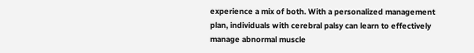experience a mix of both. With a personalized management plan, individuals with cerebral palsy can learn to effectively manage abnormal muscle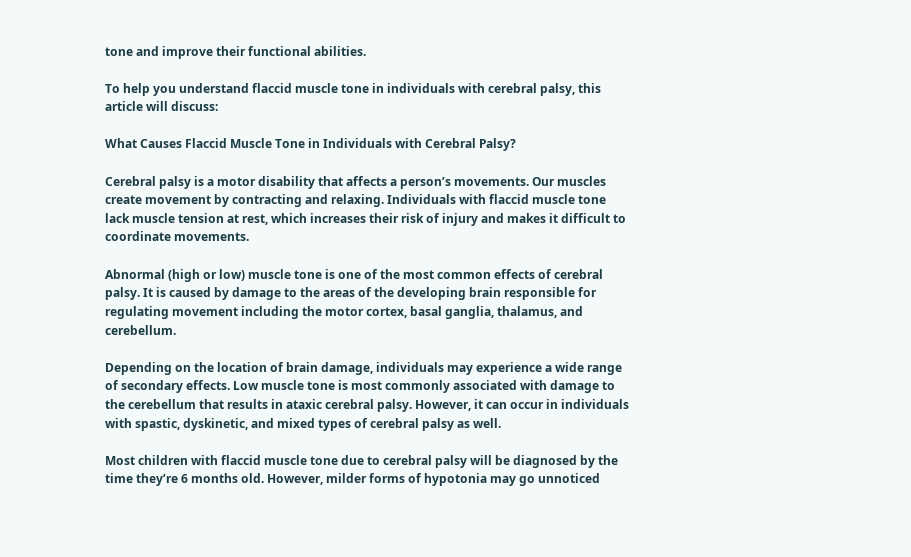tone and improve their functional abilities.

To help you understand flaccid muscle tone in individuals with cerebral palsy, this article will discuss:

What Causes Flaccid Muscle Tone in Individuals with Cerebral Palsy?

Cerebral palsy is a motor disability that affects a person’s movements. Our muscles create movement by contracting and relaxing. Individuals with flaccid muscle tone lack muscle tension at rest, which increases their risk of injury and makes it difficult to coordinate movements.

Abnormal (high or low) muscle tone is one of the most common effects of cerebral palsy. It is caused by damage to the areas of the developing brain responsible for regulating movement including the motor cortex, basal ganglia, thalamus, and cerebellum.

Depending on the location of brain damage, individuals may experience a wide range of secondary effects. Low muscle tone is most commonly associated with damage to the cerebellum that results in ataxic cerebral palsy. However, it can occur in individuals with spastic, dyskinetic, and mixed types of cerebral palsy as well.

Most children with flaccid muscle tone due to cerebral palsy will be diagnosed by the time they’re 6 months old. However, milder forms of hypotonia may go unnoticed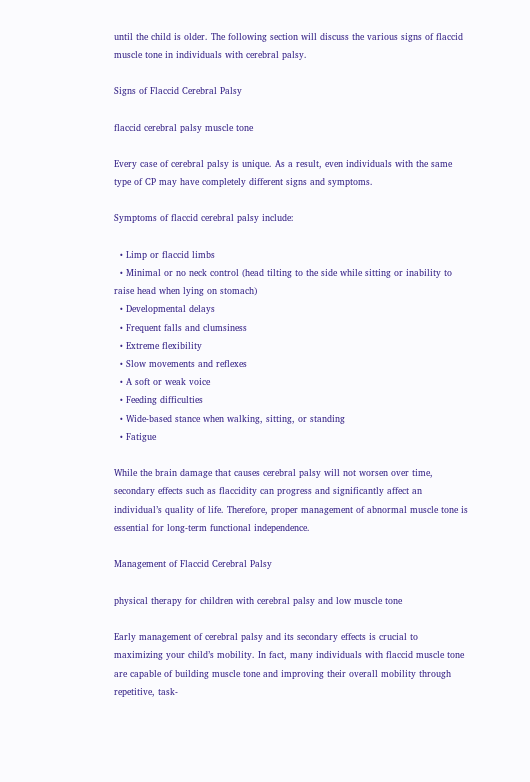until the child is older. The following section will discuss the various signs of flaccid muscle tone in individuals with cerebral palsy.

Signs of Flaccid Cerebral Palsy

flaccid cerebral palsy muscle tone

Every case of cerebral palsy is unique. As a result, even individuals with the same type of CP may have completely different signs and symptoms.

Symptoms of flaccid cerebral palsy include:

  • Limp or flaccid limbs
  • Minimal or no neck control (head tilting to the side while sitting or inability to raise head when lying on stomach)
  • Developmental delays
  • Frequent falls and clumsiness
  • Extreme flexibility
  • Slow movements and reflexes
  • A soft or weak voice
  • Feeding difficulties
  • Wide-based stance when walking, sitting, or standing
  • Fatigue

While the brain damage that causes cerebral palsy will not worsen over time, secondary effects such as flaccidity can progress and significantly affect an individual’s quality of life. Therefore, proper management of abnormal muscle tone is essential for long-term functional independence.

Management of Flaccid Cerebral Palsy

physical therapy for children with cerebral palsy and low muscle tone

Early management of cerebral palsy and its secondary effects is crucial to maximizing your child’s mobility. In fact, many individuals with flaccid muscle tone are capable of building muscle tone and improving their overall mobility through repetitive, task-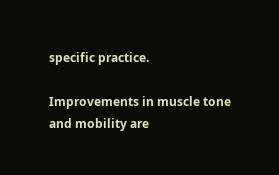specific practice.

Improvements in muscle tone and mobility are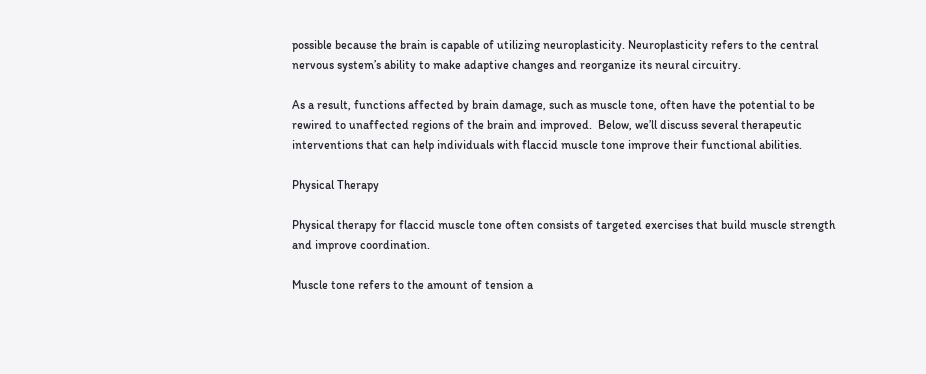possible because the brain is capable of utilizing neuroplasticity. Neuroplasticity refers to the central nervous system’s ability to make adaptive changes and reorganize its neural circuitry.

As a result, functions affected by brain damage, such as muscle tone, often have the potential to be rewired to unaffected regions of the brain and improved.  Below, we’ll discuss several therapeutic interventions that can help individuals with flaccid muscle tone improve their functional abilities.

Physical Therapy

Physical therapy for flaccid muscle tone often consists of targeted exercises that build muscle strength and improve coordination.

Muscle tone refers to the amount of tension a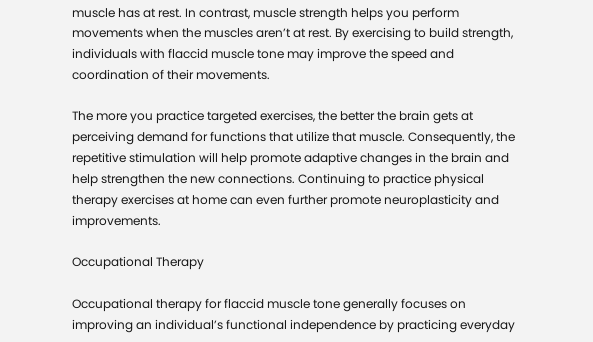muscle has at rest. In contrast, muscle strength helps you perform movements when the muscles aren’t at rest. By exercising to build strength, individuals with flaccid muscle tone may improve the speed and coordination of their movements.

The more you practice targeted exercises, the better the brain gets at perceiving demand for functions that utilize that muscle. Consequently, the repetitive stimulation will help promote adaptive changes in the brain and help strengthen the new connections. Continuing to practice physical therapy exercises at home can even further promote neuroplasticity and improvements.

Occupational Therapy

Occupational therapy for flaccid muscle tone generally focuses on improving an individual’s functional independence by practicing everyday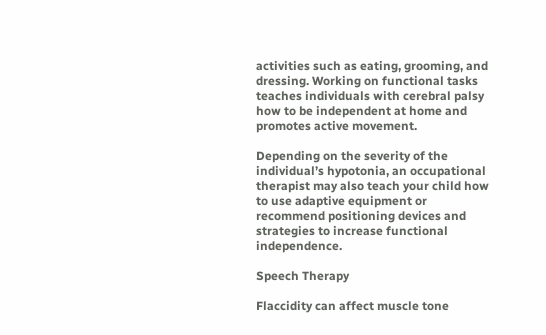activities such as eating, grooming, and dressing. Working on functional tasks teaches individuals with cerebral palsy how to be independent at home and promotes active movement.

Depending on the severity of the individual’s hypotonia, an occupational therapist may also teach your child how to use adaptive equipment or recommend positioning devices and strategies to increase functional independence.

Speech Therapy

Flaccidity can affect muscle tone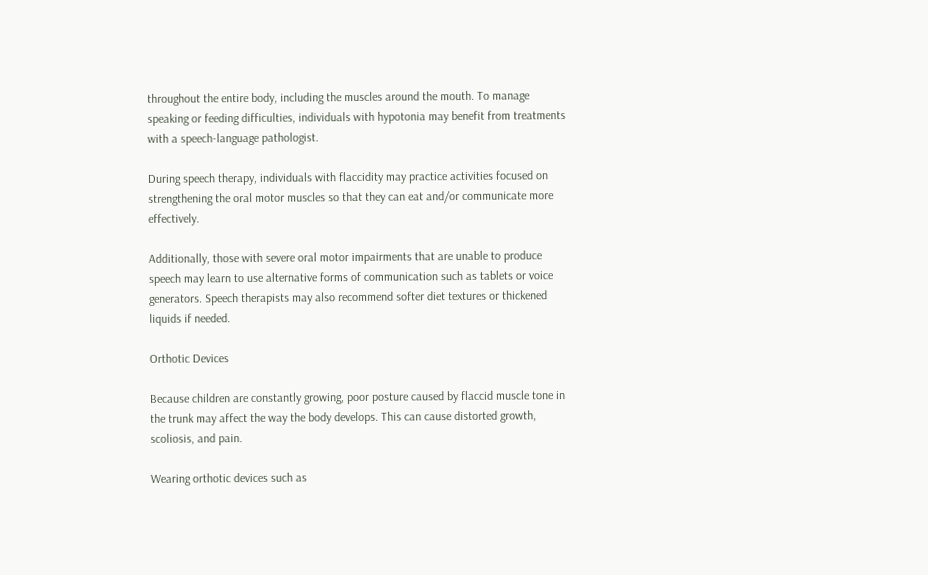throughout the entire body, including the muscles around the mouth. To manage speaking or feeding difficulties, individuals with hypotonia may benefit from treatments with a speech-language pathologist.

During speech therapy, individuals with flaccidity may practice activities focused on strengthening the oral motor muscles so that they can eat and/or communicate more effectively.

Additionally, those with severe oral motor impairments that are unable to produce speech may learn to use alternative forms of communication such as tablets or voice generators. Speech therapists may also recommend softer diet textures or thickened liquids if needed.

Orthotic Devices

Because children are constantly growing, poor posture caused by flaccid muscle tone in the trunk may affect the way the body develops. This can cause distorted growth, scoliosis, and pain.

Wearing orthotic devices such as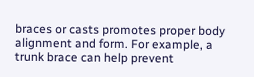braces or casts promotes proper body alignment and form. For example, a trunk brace can help prevent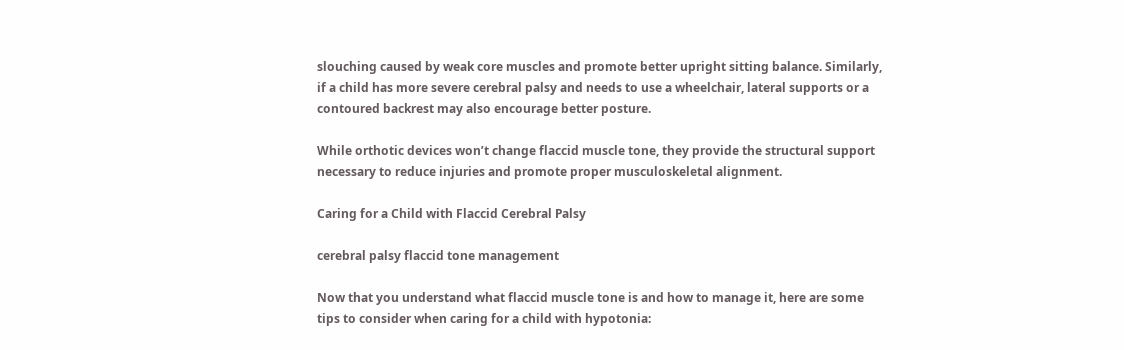slouching caused by weak core muscles and promote better upright sitting balance. Similarly, if a child has more severe cerebral palsy and needs to use a wheelchair, lateral supports or a contoured backrest may also encourage better posture.

While orthotic devices won’t change flaccid muscle tone, they provide the structural support necessary to reduce injuries and promote proper musculoskeletal alignment.

Caring for a Child with Flaccid Cerebral Palsy

cerebral palsy flaccid tone management

Now that you understand what flaccid muscle tone is and how to manage it, here are some tips to consider when caring for a child with hypotonia: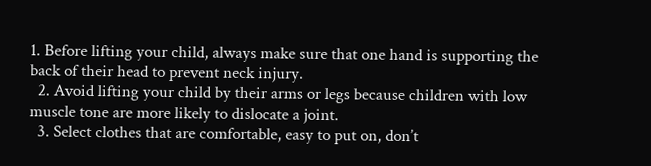1. Before lifting your child, always make sure that one hand is supporting the back of their head to prevent neck injury.
  2. Avoid lifting your child by their arms or legs because children with low muscle tone are more likely to dislocate a joint.
  3. Select clothes that are comfortable, easy to put on, don’t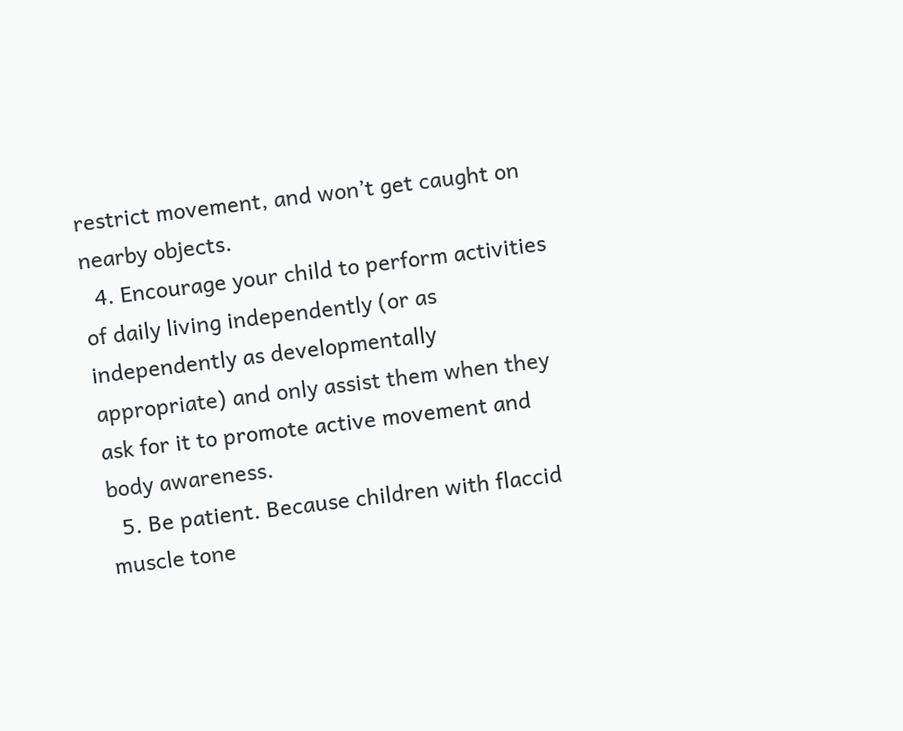restrict movement, and won’t get caught on nearby objects.
  4. Encourage your child to perform activities of daily living independently (or as independently as developmentally appropriate) and only assist them when they ask for it to promote active movement and body awareness.
  5. Be patient. Because children with flaccid muscle tone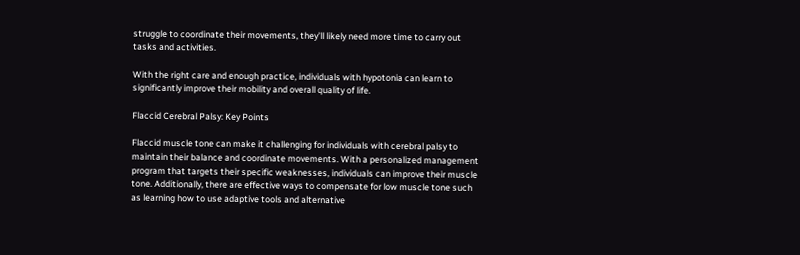struggle to coordinate their movements, they’ll likely need more time to carry out tasks and activities.

With the right care and enough practice, individuals with hypotonia can learn to significantly improve their mobility and overall quality of life.

Flaccid Cerebral Palsy: Key Points

Flaccid muscle tone can make it challenging for individuals with cerebral palsy to maintain their balance and coordinate movements. With a personalized management program that targets their specific weaknesses, individuals can improve their muscle tone. Additionally, there are effective ways to compensate for low muscle tone such as learning how to use adaptive tools and alternative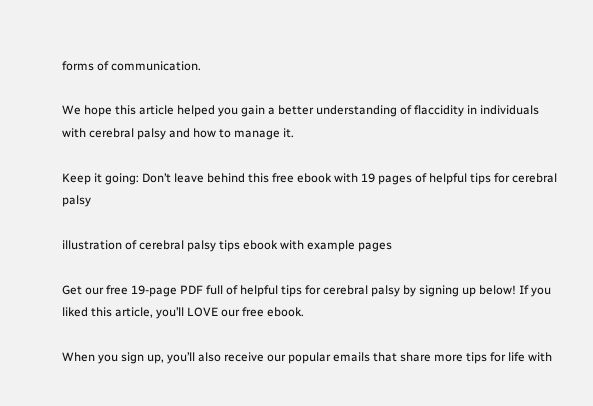forms of communication.

We hope this article helped you gain a better understanding of flaccidity in individuals with cerebral palsy and how to manage it.

Keep it going: Don’t leave behind this free ebook with 19 pages of helpful tips for cerebral palsy

illustration of cerebral palsy tips ebook with example pages

Get our free 19-page PDF full of helpful tips for cerebral palsy by signing up below! If you liked this article, you’ll LOVE our free ebook.

When you sign up, you’ll also receive our popular emails that share more tips for life with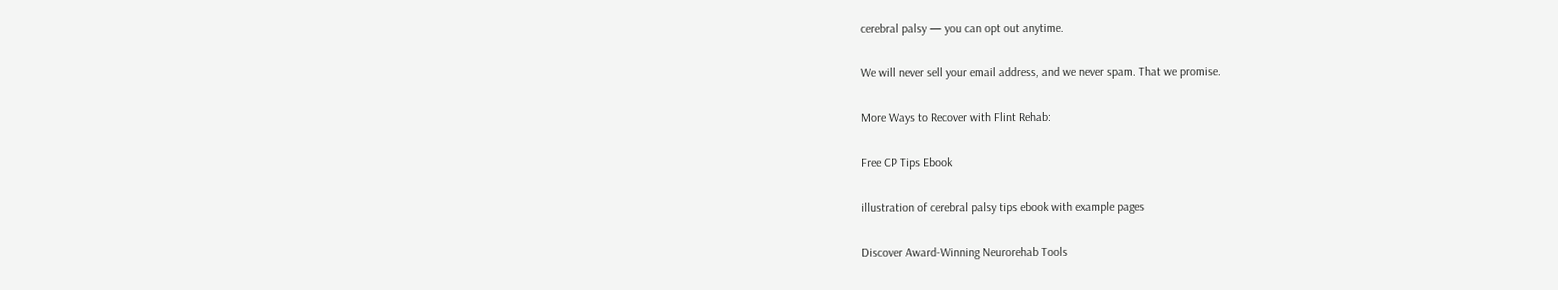cerebral palsy — you can opt out anytime.

We will never sell your email address, and we never spam. That we promise.

More Ways to Recover with Flint Rehab:

Free CP Tips Ebook

illustration of cerebral palsy tips ebook with example pages

Discover Award-Winning Neurorehab Tools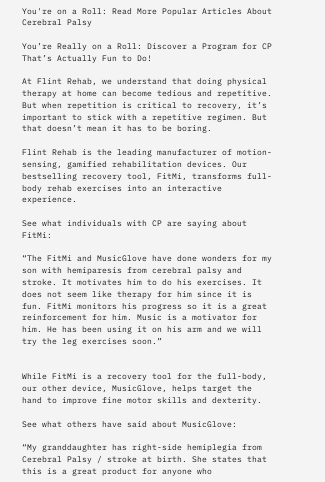You're on a Roll: Read More Popular Articles About Cerebral Palsy

You’re Really on a Roll: Discover a Program for CP That’s Actually Fun to Do!

At Flint Rehab, we understand that doing physical therapy at home can become tedious and repetitive. But when repetition is critical to recovery, it’s important to stick with a repetitive regimen. But that doesn’t mean it has to be boring.

Flint Rehab is the leading manufacturer of motion-sensing, gamified rehabilitation devices. Our bestselling recovery tool, FitMi, transforms full-body rehab exercises into an interactive experience.

See what individuals with CP are saying about FitMi:

“The FitMi and MusicGlove have done wonders for my son with hemiparesis from cerebral palsy and stroke. It motivates him to do his exercises. It does not seem like therapy for him since it is fun. FitMi monitors his progress so it is a great reinforcement for him. Music is a motivator for him. He has been using it on his arm and we will try the leg exercises soon.”


While FitMi is a recovery tool for the full-body, our other device, MusicGlove, helps target the hand to improve fine motor skills and dexterity.

See what others have said about MusicGlove:

“My granddaughter has right-side hemiplegia from Cerebral Palsy / stroke at birth. She states that this is a great product for anyone who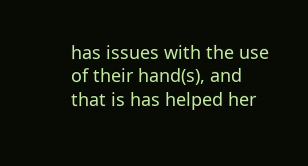has issues with the use of their hand(s), and that is has helped her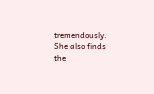tremendously. She also finds the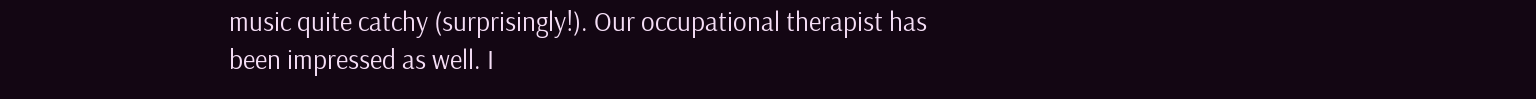music quite catchy (surprisingly!). Our occupational therapist has been impressed as well. I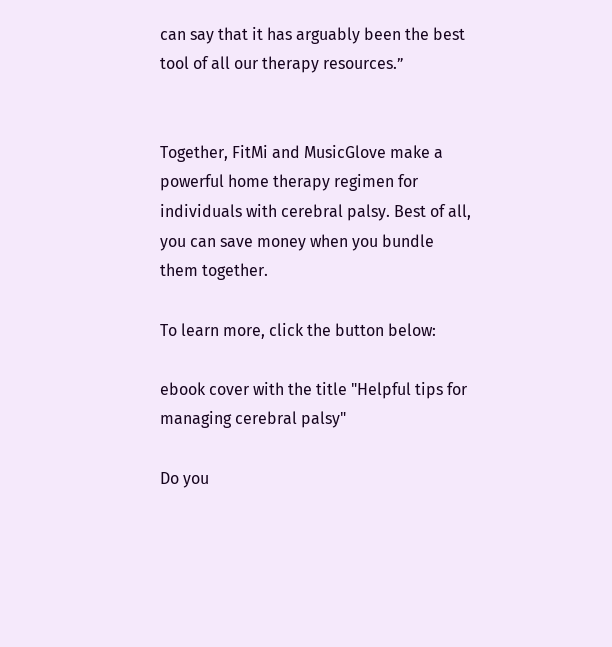can say that it has arguably been the best tool of all our therapy resources.”


Together, FitMi and MusicGlove make a powerful home therapy regimen for individuals with cerebral palsy. Best of all, you can save money when you bundle them together.

To learn more, click the button below:

ebook cover with the title "Helpful tips for managing cerebral palsy"

Do you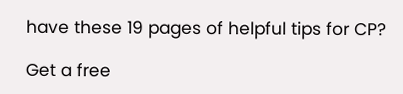have these 19 pages of helpful tips for CP?

Get a free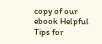copy of our ebook Helpful Tips for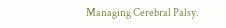Managing Cerebral Palsy.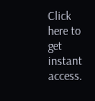Click here to get instant access.